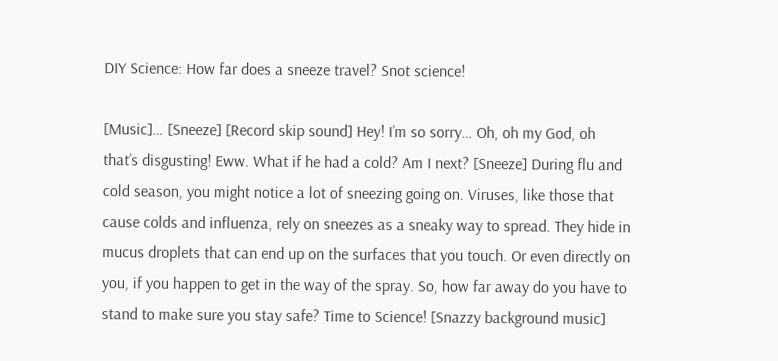DIY Science: How far does a sneeze travel? Snot science!

[Music]… [Sneeze] [Record skip sound] Hey! I’m so sorry… Oh, oh my God, oh that’s disgusting! Eww. What if he had a cold? Am I next? [Sneeze] During flu and cold season, you might notice a lot of sneezing going on. Viruses, like those that cause colds and influenza, rely on sneezes as a sneaky way to spread. They hide in mucus droplets that can end up on the surfaces that you touch. Or even directly on you, if you happen to get in the way of the spray. So, how far away do you have to stand to make sure you stay safe? Time to Science! [Snazzy background music]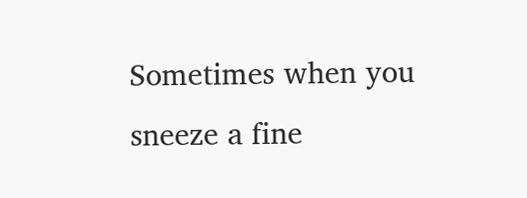Sometimes when you sneeze a fine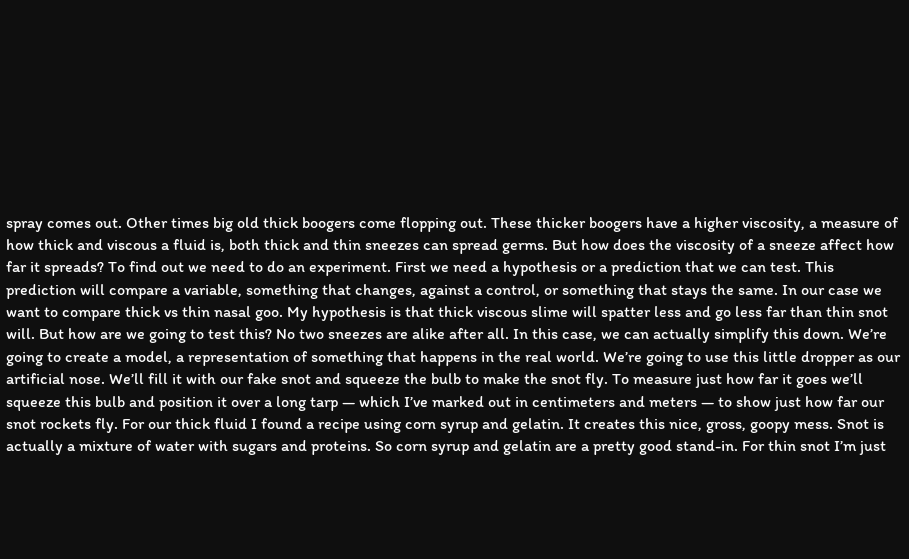spray comes out. Other times big old thick boogers come flopping out. These thicker boogers have a higher viscosity, a measure of how thick and viscous a fluid is, both thick and thin sneezes can spread germs. But how does the viscosity of a sneeze affect how far it spreads? To find out we need to do an experiment. First we need a hypothesis or a prediction that we can test. This prediction will compare a variable, something that changes, against a control, or something that stays the same. In our case we want to compare thick vs thin nasal goo. My hypothesis is that thick viscous slime will spatter less and go less far than thin snot will. But how are we going to test this? No two sneezes are alike after all. In this case, we can actually simplify this down. We’re going to create a model, a representation of something that happens in the real world. We’re going to use this little dropper as our artificial nose. We’ll fill it with our fake snot and squeeze the bulb to make the snot fly. To measure just how far it goes we’ll squeeze this bulb and position it over a long tarp — which I’ve marked out in centimeters and meters — to show just how far our snot rockets fly. For our thick fluid I found a recipe using corn syrup and gelatin. It creates this nice, gross, goopy mess. Snot is actually a mixture of water with sugars and proteins. So corn syrup and gelatin are a pretty good stand-in. For thin snot I’m just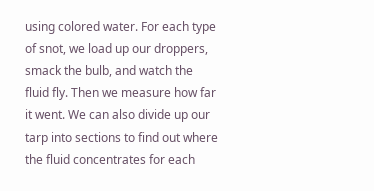using colored water. For each type of snot, we load up our droppers, smack the bulb, and watch the fluid fly. Then we measure how far it went. We can also divide up our tarp into sections to find out where the fluid concentrates for each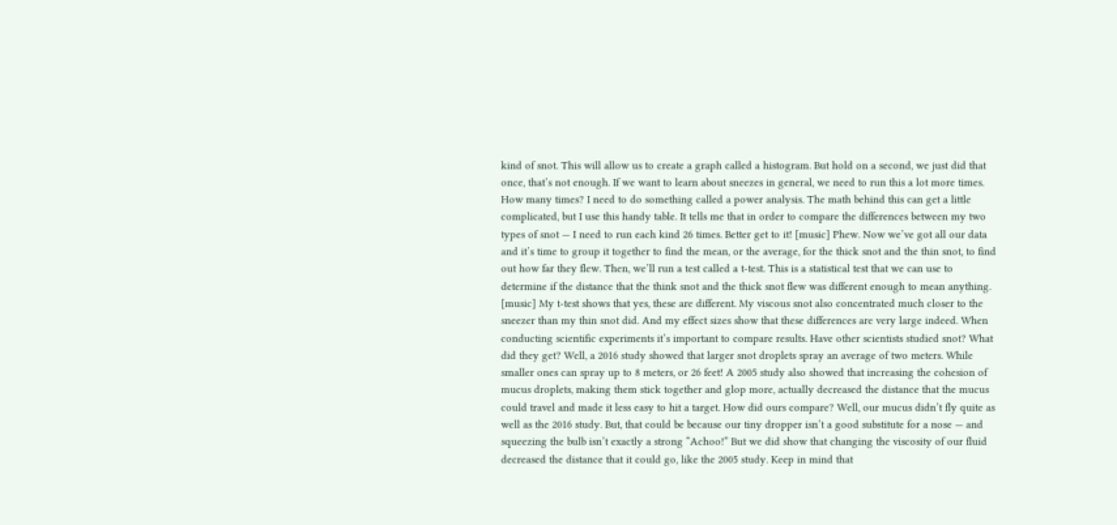kind of snot. This will allow us to create a graph called a histogram. But hold on a second, we just did that once, that’s not enough. If we want to learn about sneezes in general, we need to run this a lot more times. How many times? I need to do something called a power analysis. The math behind this can get a little complicated, but I use this handy table. It tells me that in order to compare the differences between my two types of snot — I need to run each kind 26 times. Better get to it! [music] Phew. Now we’ve got all our data and it’s time to group it together to find the mean, or the average, for the thick snot and the thin snot, to find out how far they flew. Then, we’ll run a test called a t-test. This is a statistical test that we can use to determine if the distance that the think snot and the thick snot flew was different enough to mean anything. [music] My t-test shows that yes, these are different. My viscous snot also concentrated much closer to the sneezer than my thin snot did. And my effect sizes show that these differences are very large indeed. When conducting scientific experiments it’s important to compare results. Have other scientists studied snot? What did they get? Well, a 2016 study showed that larger snot droplets spray an average of two meters. While smaller ones can spray up to 8 meters, or 26 feet! A 2005 study also showed that increasing the cohesion of mucus droplets, making them stick together and glop more, actually decreased the distance that the mucus could travel and made it less easy to hit a target. How did ours compare? Well, our mucus didn’t fly quite as well as the 2016 study. But, that could be because our tiny dropper isn’t a good substitute for a nose — and squeezing the bulb isn’t exactly a strong “Achoo!” But we did show that changing the viscosity of our fluid decreased the distance that it could go, like the 2005 study. Keep in mind that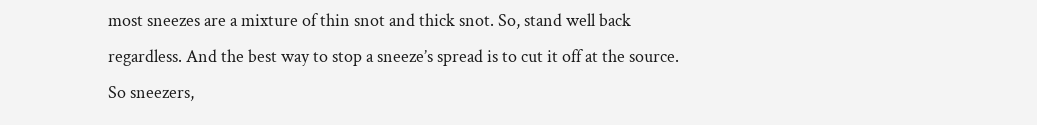most sneezes are a mixture of thin snot and thick snot. So, stand well back regardless. And the best way to stop a sneeze’s spread is to cut it off at the source. So sneezers,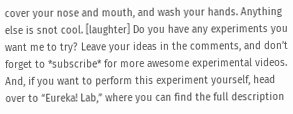cover your nose and mouth, and wash your hands. Anything else is snot cool. [laughter] Do you have any experiments you want me to try? Leave your ideas in the comments, and don’t forget to *subscribe* for more awesome experimental videos. And, if you want to perform this experiment yourself, head over to “Eureka! Lab,” where you can find the full description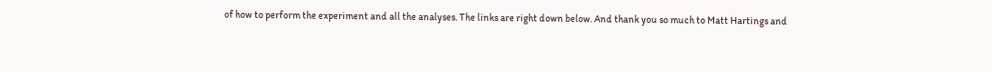of how to perform the experiment and all the analyses. The links are right down below. And thank you so much to Matt Hartings and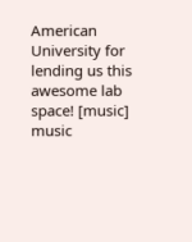American University for lending us this awesome lab space! [music] music